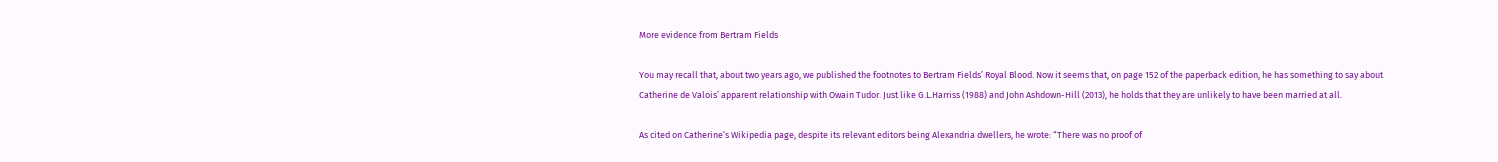More evidence from Bertram Fields

You may recall that, about two years ago, we published the footnotes to Bertram Fields’ Royal Blood. Now it seems that, on page 152 of the paperback edition, he has something to say about Catherine de Valois’ apparent relationship with Owain Tudor. Just like G.L.Harriss (1988) and John Ashdown-Hill (2013), he holds that they are unlikely to have been married at all.

As cited on Catherine’s Wikipedia page, despite its relevant editors being Alexandria dwellers, he wrote: “There was no proof of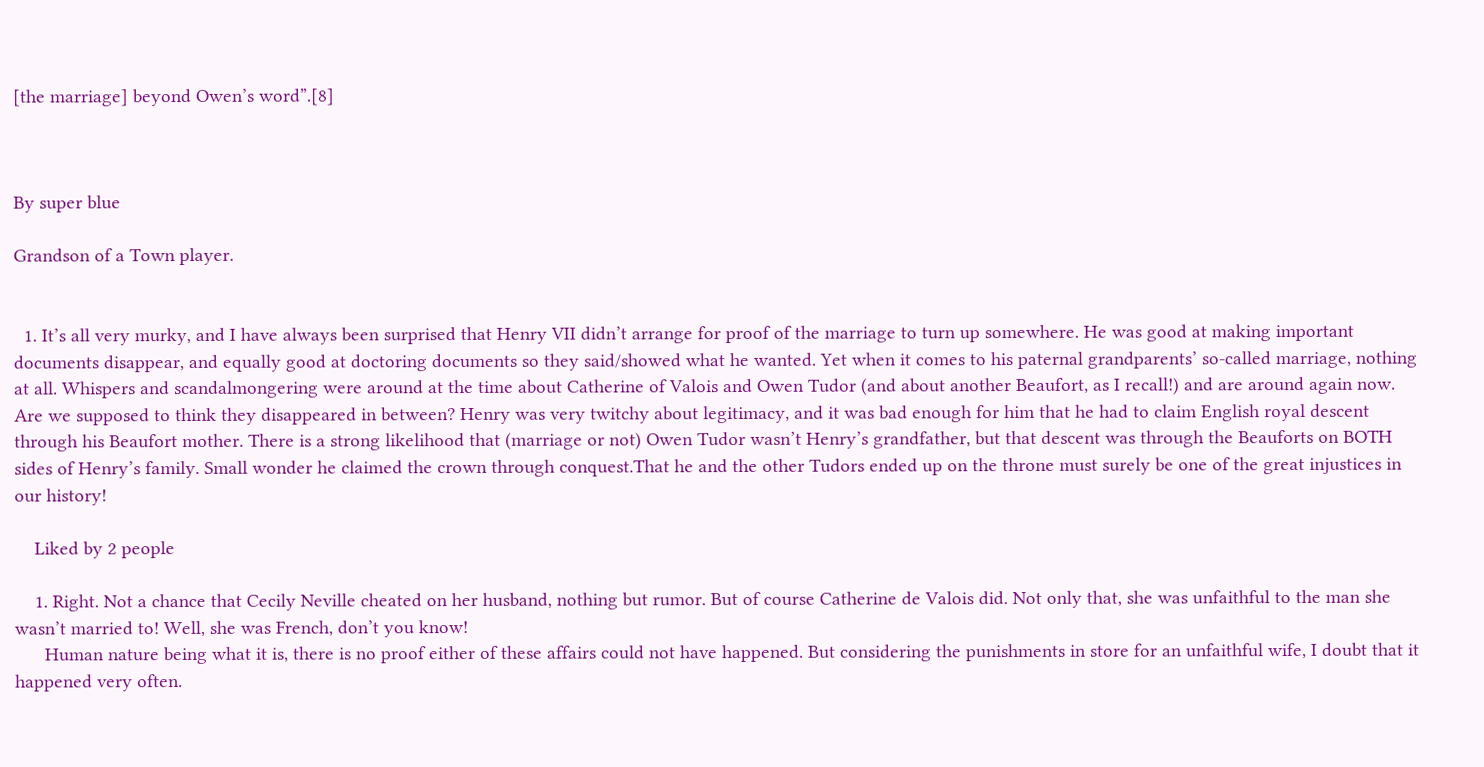[the marriage] beyond Owen’s word”.[8]



By super blue

Grandson of a Town player.


  1. It’s all very murky, and I have always been surprised that Henry VII didn’t arrange for proof of the marriage to turn up somewhere. He was good at making important documents disappear, and equally good at doctoring documents so they said/showed what he wanted. Yet when it comes to his paternal grandparents’ so-called marriage, nothing at all. Whispers and scandalmongering were around at the time about Catherine of Valois and Owen Tudor (and about another Beaufort, as I recall!) and are around again now. Are we supposed to think they disappeared in between? Henry was very twitchy about legitimacy, and it was bad enough for him that he had to claim English royal descent through his Beaufort mother. There is a strong likelihood that (marriage or not) Owen Tudor wasn’t Henry’s grandfather, but that descent was through the Beauforts on BOTH sides of Henry’s family. Small wonder he claimed the crown through conquest.That he and the other Tudors ended up on the throne must surely be one of the great injustices in our history!

    Liked by 2 people

    1. Right. Not a chance that Cecily Neville cheated on her husband, nothing but rumor. But of course Catherine de Valois did. Not only that, she was unfaithful to the man she wasn’t married to! Well, she was French, don’t you know!
      Human nature being what it is, there is no proof either of these affairs could not have happened. But considering the punishments in store for an unfaithful wife, I doubt that it happened very often.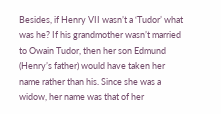Besides, if Henry VII wasn’t a ‘Tudor’ what was he? If his grandmother wasn’t married to Owain Tudor, then her son Edmund (Henry’s father) would have taken her name rather than his. Since she was a widow, her name was that of her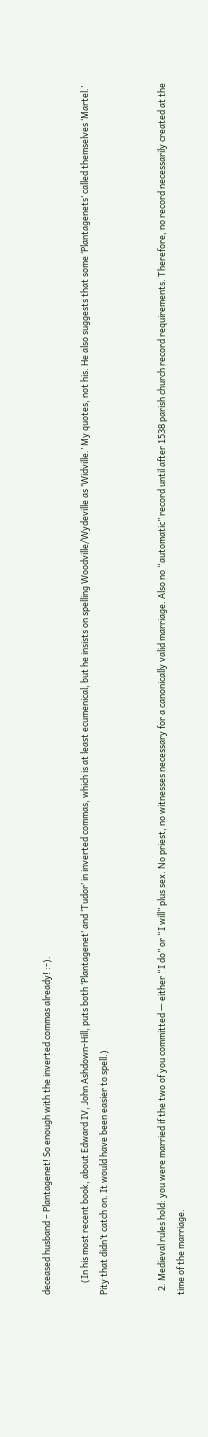deceased husband – Plantagenet! So enough with the inverted commas already! :-).

      (In his most recent book, about Edward IV, John Ashdown-Hill, puts both ‘Plantagenet’ and ‘Tudor’ in inverted commas, which is at least ecumenical, but he insists on spelling Woodville/Wydeville as ‘Widville.’ My quotes, not his. He also suggests that some ‘Plantagenets’ called themselves ‘Martel.’ Pity that didn’t catch on. It would have been easier to spell.)


  2. Medieval rules hold: you were married if the two of you committed — either “I do” or “I will” plus sex. No priest, no witnesses necessary for a canonically valid marriage. Also no “automatic” record until after 1538 parish church record requirements. Therefore, no record necessarily created at the time of the marriage.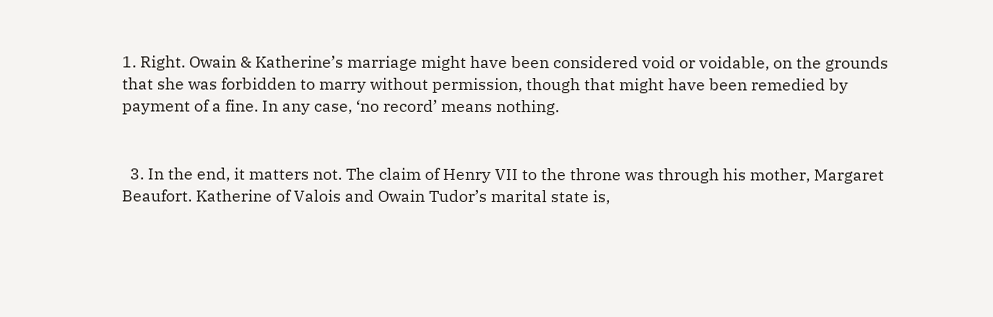1. Right. Owain & Katherine’s marriage might have been considered void or voidable, on the grounds that she was forbidden to marry without permission, though that might have been remedied by payment of a fine. In any case, ‘no record’ means nothing.


  3. In the end, it matters not. The claim of Henry VII to the throne was through his mother, Margaret Beaufort. Katherine of Valois and Owain Tudor’s marital state is,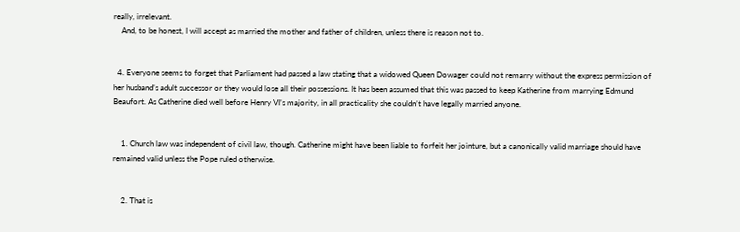really, irrelevant.
    And, to be honest, I will accept as married the mother and father of children, unless there is reason not to.


  4. Everyone seems to forget that Parliament had passed a law stating that a widowed Queen Dowager could not remarry without the express permission of her husband’s adult successor or they would lose all their possessions. It has been assumed that this was passed to keep Katherine from marrying Edmund Beaufort. As Catherine died well before Henry VI’s majority, in all practicality she couldn’t have legally married anyone.


    1. Church law was independent of civil law, though. Catherine might have been liable to forfeit her jointure, but a canonically valid marriage should have remained valid unless the Pope ruled otherwise.


    2. That is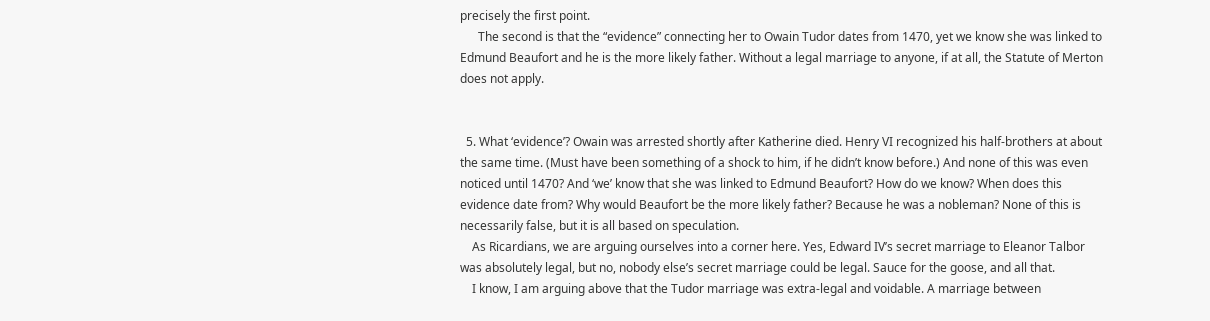precisely the first point.
      The second is that the “evidence” connecting her to Owain Tudor dates from 1470, yet we know she was linked to Edmund Beaufort and he is the more likely father. Without a legal marriage to anyone, if at all, the Statute of Merton does not apply.


  5. What ‘evidence’? Owain was arrested shortly after Katherine died. Henry VI recognized his half-brothers at about the same time. (Must have been something of a shock to him, if he didn’t know before.) And none of this was even noticed until 1470? And ‘we’ know that she was linked to Edmund Beaufort? How do we know? When does this evidence date from? Why would Beaufort be the more likely father? Because he was a nobleman? None of this is necessarily false, but it is all based on speculation.
    As Ricardians, we are arguing ourselves into a corner here. Yes, Edward IV’s secret marriage to Eleanor Talbor was absolutely legal, but no, nobody else’s secret marriage could be legal. Sauce for the goose, and all that.
    I know, I am arguing above that the Tudor marriage was extra-legal and voidable. A marriage between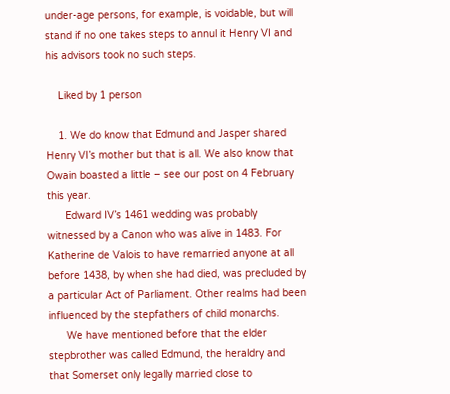under-age persons, for example, is voidable, but will stand if no one takes steps to annul it Henry VI and his advisors took no such steps.

    Liked by 1 person

    1. We do know that Edmund and Jasper shared Henry VI’s mother but that is all. We also know that Owain boasted a little – see our post on 4 February this year.
      Edward IV’s 1461 wedding was probably witnessed by a Canon who was alive in 1483. For Katherine de Valois to have remarried anyone at all before 1438, by when she had died, was precluded by a particular Act of Parliament. Other realms had been influenced by the stepfathers of child monarchs.
      We have mentioned before that the elder stepbrother was called Edmund, the heraldry and that Somerset only legally married close to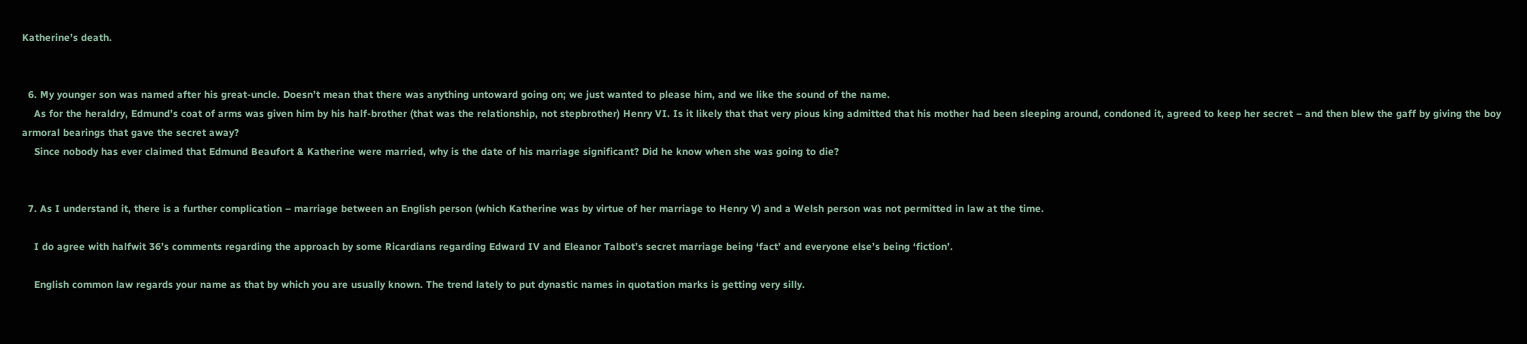Katherine’s death.


  6. My younger son was named after his great-uncle. Doesn’t mean that there was anything untoward going on; we just wanted to please him, and we like the sound of the name.
    As for the heraldry, Edmund’s coat of arms was given him by his half-brother (that was the relationship, not stepbrother) Henry VI. Is it likely that that very pious king admitted that his mother had been sleeping around, condoned it, agreed to keep her secret – and then blew the gaff by giving the boy armoral bearings that gave the secret away?
    Since nobody has ever claimed that Edmund Beaufort & Katherine were married, why is the date of his marriage significant? Did he know when she was going to die?


  7. As I understand it, there is a further complication – marriage between an English person (which Katherine was by virtue of her marriage to Henry V) and a Welsh person was not permitted in law at the time.

    I do agree with halfwit 36’s comments regarding the approach by some Ricardians regarding Edward IV and Eleanor Talbot’s secret marriage being ‘fact’ and everyone else’s being ‘fiction’.

    English common law regards your name as that by which you are usually known. The trend lately to put dynastic names in quotation marks is getting very silly.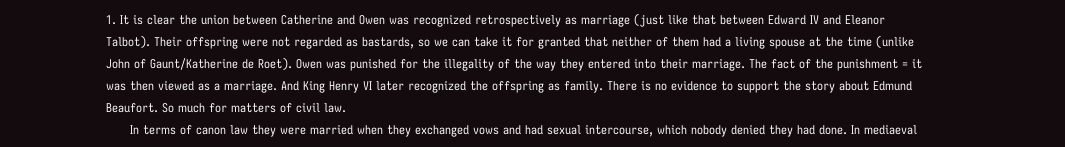1. It is clear the union between Catherine and Owen was recognized retrospectively as marriage (just like that between Edward IV and Eleanor Talbot). Their offspring were not regarded as bastards, so we can take it for granted that neither of them had a living spouse at the time (unlike John of Gaunt/Katherine de Roet). Owen was punished for the illegality of the way they entered into their marriage. The fact of the punishment = it was then viewed as a marriage. And King Henry VI later recognized the offspring as family. There is no evidence to support the story about Edmund Beaufort. So much for matters of civil law.
      In terms of canon law they were married when they exchanged vows and had sexual intercourse, which nobody denied they had done. In mediaeval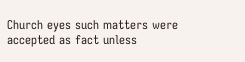Church eyes such matters were accepted as fact unless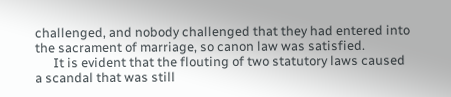challenged, and nobody challenged that they had entered into the sacrament of marriage, so canon law was satisfied.
      It is evident that the flouting of two statutory laws caused a scandal that was still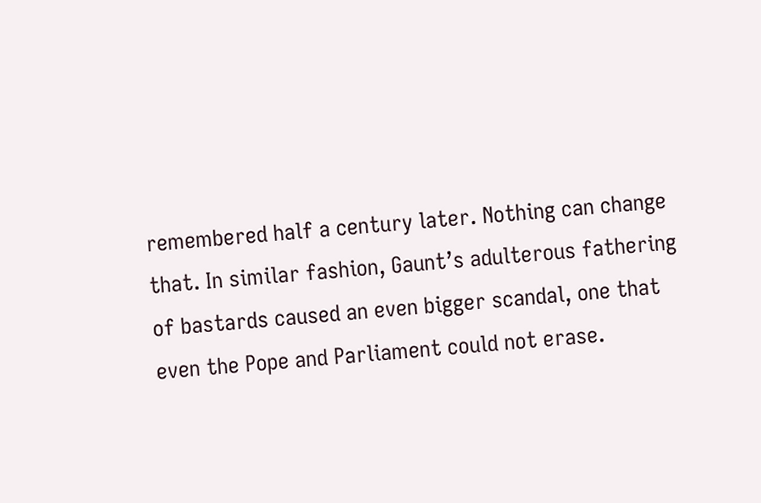remembered half a century later. Nothing can change that. In similar fashion, Gaunt’s adulterous fathering of bastards caused an even bigger scandal, one that even the Pope and Parliament could not erase.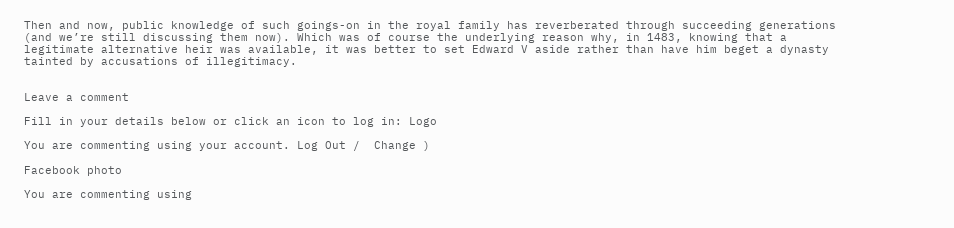Then and now, public knowledge of such goings-on in the royal family has reverberated through succeeding generations (and we’re still discussing them now). Which was of course the underlying reason why, in 1483, knowing that a legitimate alternative heir was available, it was better to set Edward V aside rather than have him beget a dynasty tainted by accusations of illegitimacy.


Leave a comment

Fill in your details below or click an icon to log in: Logo

You are commenting using your account. Log Out /  Change )

Facebook photo

You are commenting using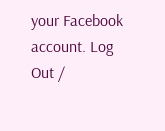your Facebook account. Log Out /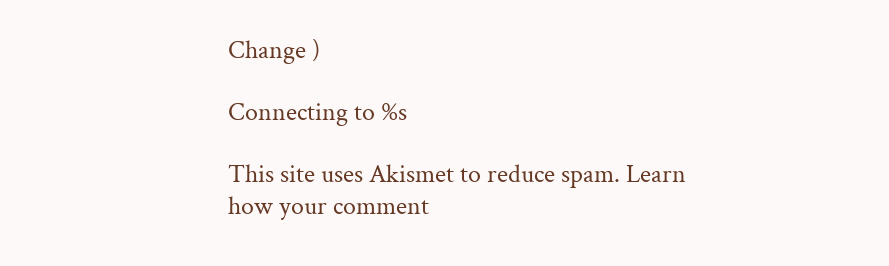Change )

Connecting to %s

This site uses Akismet to reduce spam. Learn how your comment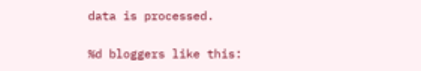data is processed.

%d bloggers like this: